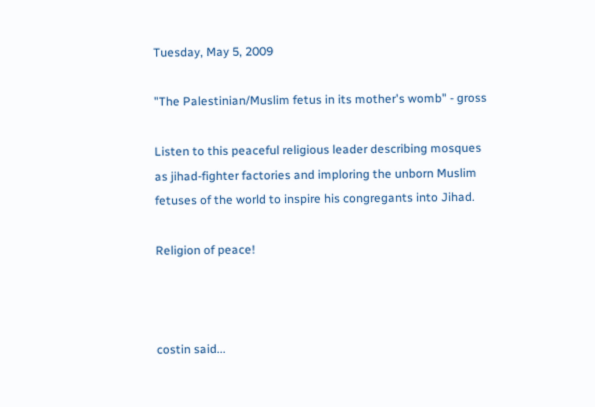Tuesday, May 5, 2009

"The Palestinian/Muslim fetus in its mother's womb" - gross

Listen to this peaceful religious leader describing mosques as jihad-fighter factories and imploring the unborn Muslim fetuses of the world to inspire his congregants into Jihad.

Religion of peace!



costin said...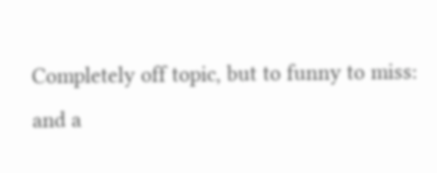Completely off topic, but to funny to miss:
and a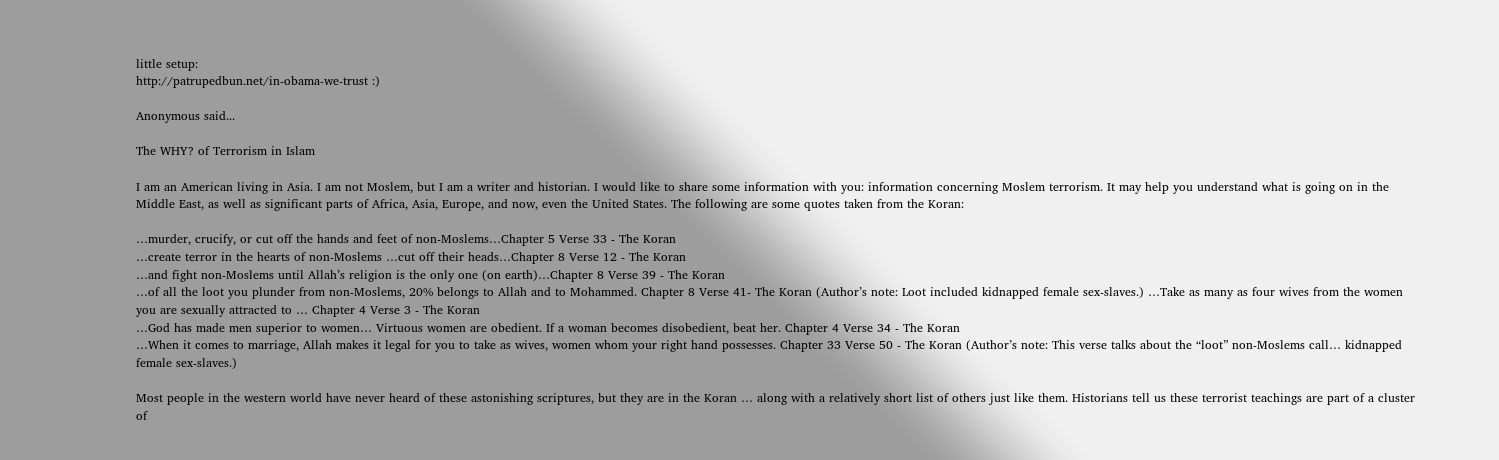little setup:
http://patrupedbun.net/in-obama-we-trust :)

Anonymous said...

The WHY? of Terrorism in Islam

I am an American living in Asia. I am not Moslem, but I am a writer and historian. I would like to share some information with you: information concerning Moslem terrorism. It may help you understand what is going on in the Middle East, as well as significant parts of Africa, Asia, Europe, and now, even the United States. The following are some quotes taken from the Koran:

…murder, crucify, or cut off the hands and feet of non-Moslems…Chapter 5 Verse 33 - The Koran
…create terror in the hearts of non-Moslems …cut off their heads…Chapter 8 Verse 12 - The Koran
…and fight non-Moslems until Allah’s religion is the only one (on earth)…Chapter 8 Verse 39 - The Koran
…of all the loot you plunder from non-Moslems, 20% belongs to Allah and to Mohammed. Chapter 8 Verse 41- The Koran (Author’s note: Loot included kidnapped female sex-slaves.) …Take as many as four wives from the women you are sexually attracted to … Chapter 4 Verse 3 - The Koran
…God has made men superior to women… Virtuous women are obedient. If a woman becomes disobedient, beat her. Chapter 4 Verse 34 - The Koran
…When it comes to marriage, Allah makes it legal for you to take as wives, women whom your right hand possesses. Chapter 33 Verse 50 - The Koran (Author’s note: This verse talks about the “loot” non-Moslems call… kidnapped female sex-slaves.)

Most people in the western world have never heard of these astonishing scriptures, but they are in the Koran … along with a relatively short list of others just like them. Historians tell us these terrorist teachings are part of a cluster of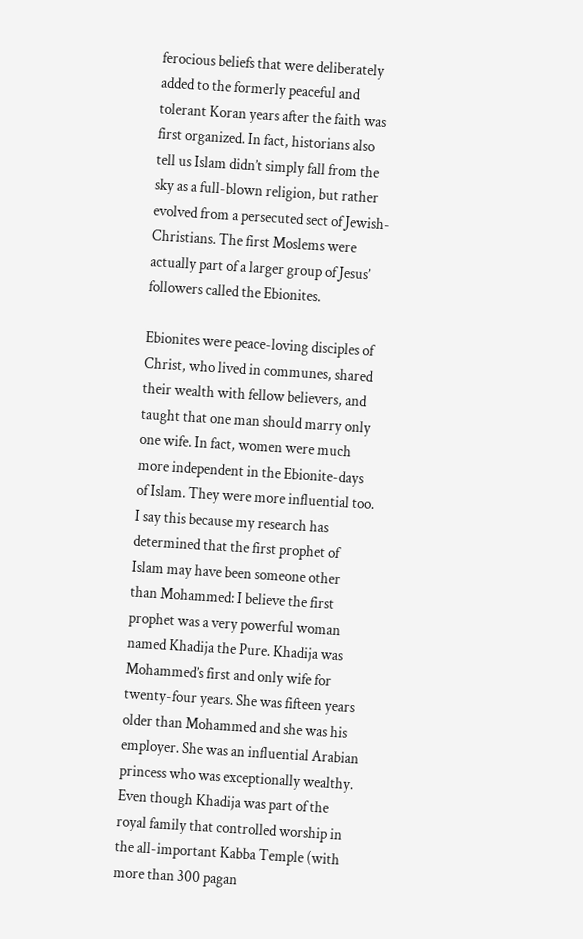ferocious beliefs that were deliberately added to the formerly peaceful and tolerant Koran years after the faith was first organized. In fact, historians also tell us Islam didn’t simply fall from the sky as a full-blown religion, but rather evolved from a persecuted sect of Jewish-Christians. The first Moslems were actually part of a larger group of Jesus’ followers called the Ebionites.

Ebionites were peace-loving disciples of Christ, who lived in communes, shared their wealth with fellow believers, and taught that one man should marry only one wife. In fact, women were much more independent in the Ebionite-days of Islam. They were more influential too. I say this because my research has determined that the first prophet of Islam may have been someone other than Mohammed: I believe the first prophet was a very powerful woman named Khadija the Pure. Khadija was Mohammed’s first and only wife for twenty-four years. She was fifteen years older than Mohammed and she was his employer. She was an influential Arabian princess who was exceptionally wealthy. Even though Khadija was part of the royal family that controlled worship in the all-important Kabba Temple (with more than 300 pagan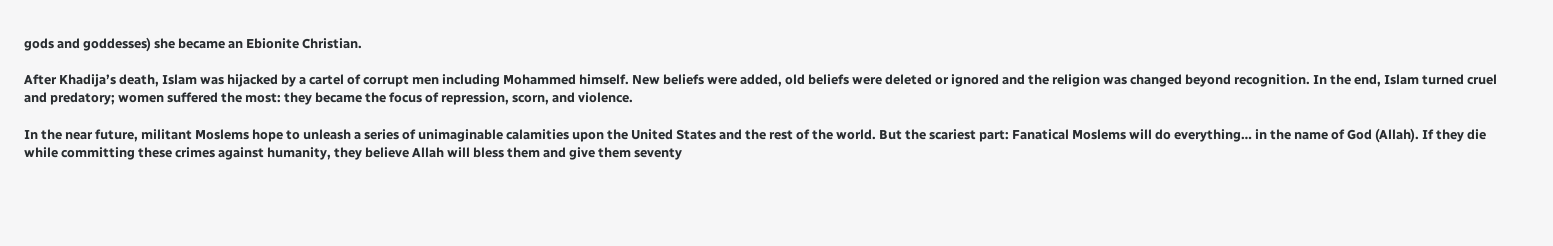gods and goddesses) she became an Ebionite Christian.

After Khadija’s death, Islam was hijacked by a cartel of corrupt men including Mohammed himself. New beliefs were added, old beliefs were deleted or ignored and the religion was changed beyond recognition. In the end, Islam turned cruel and predatory; women suffered the most: they became the focus of repression, scorn, and violence.

In the near future, militant Moslems hope to unleash a series of unimaginable calamities upon the United States and the rest of the world. But the scariest part: Fanatical Moslems will do everything… in the name of God (Allah). If they die while committing these crimes against humanity, they believe Allah will bless them and give them seventy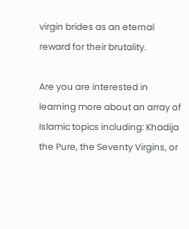virgin brides as an eternal reward for their brutality.

Are you are interested in learning more about an array of Islamic topics including: Khadija the Pure, the Seventy Virgins, or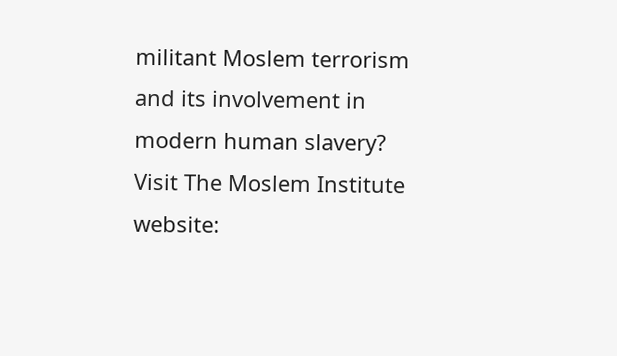militant Moslem terrorism and its involvement in modern human slavery? Visit The Moslem Institute website: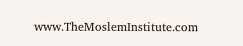www.TheMoslemInstitute.com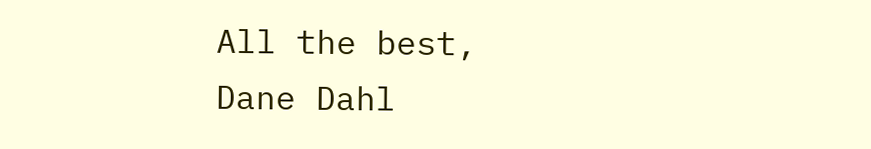All the best,
Dane Dahl